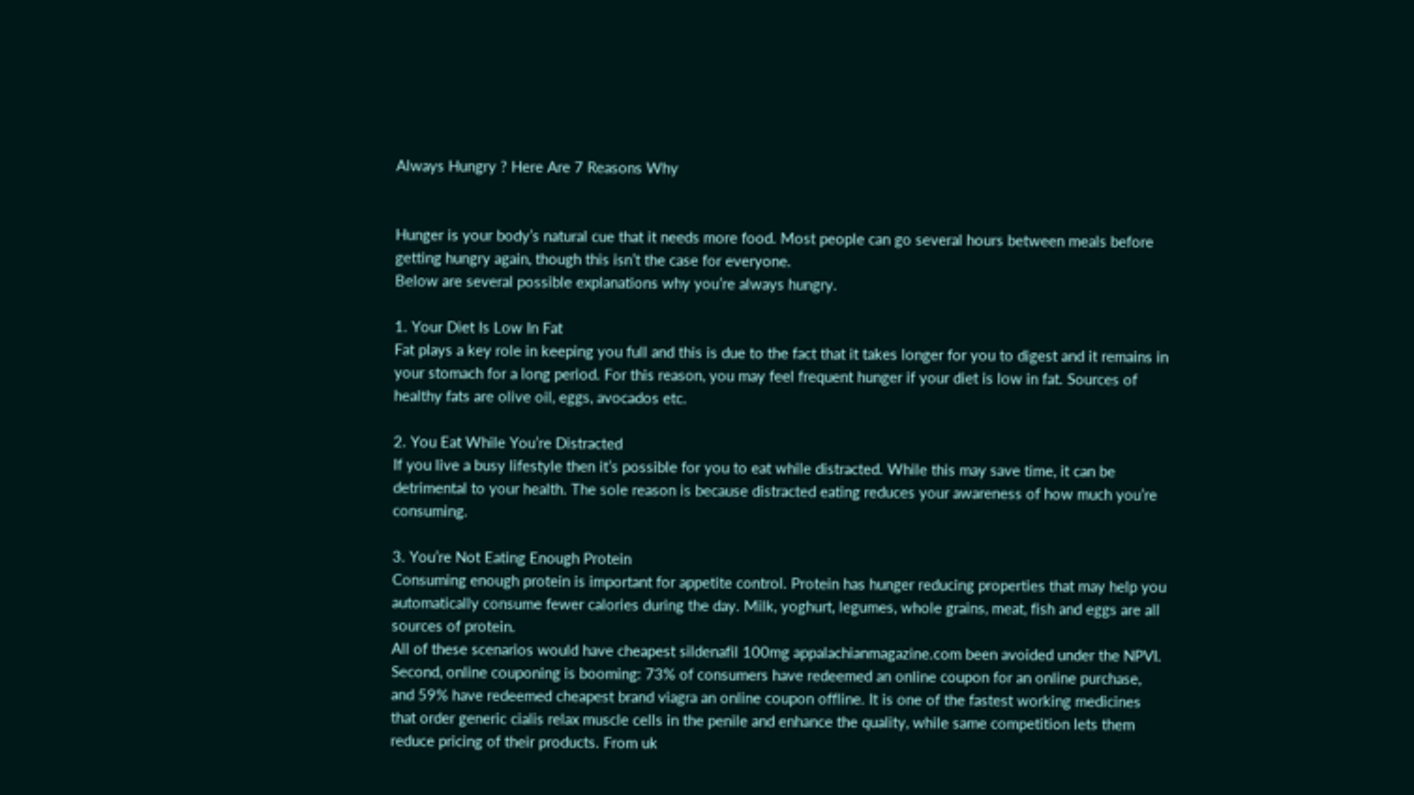Always Hungry ? Here Are 7 Reasons Why


Hunger is your body’s natural cue that it needs more food. Most people can go several hours between meals before getting hungry again, though this isn’t the case for everyone.
Below are several possible explanations why you’re always hungry.

1. Your Diet Is Low In Fat
Fat plays a key role in keeping you full and this is due to the fact that it takes longer for you to digest and it remains in your stomach for a long period. For this reason, you may feel frequent hunger if your diet is low in fat. Sources of healthy fats are olive oil, eggs, avocados etc.

2. You Eat While You’re Distracted
If you live a busy lifestyle then it’s possible for you to eat while distracted. While this may save time, it can be detrimental to your health. The sole reason is because distracted eating reduces your awareness of how much you’re consuming.

3. You’re Not Eating Enough Protein
Consuming enough protein is important for appetite control. Protein has hunger reducing properties that may help you automatically consume fewer calories during the day. Milk, yoghurt, legumes, whole grains, meat, fish and eggs are all sources of protein.
All of these scenarios would have cheapest sildenafil 100mg appalachianmagazine.com been avoided under the NPVI. Second, online couponing is booming: 73% of consumers have redeemed an online coupon for an online purchase, and 59% have redeemed cheapest brand viagra an online coupon offline. It is one of the fastest working medicines that order generic cialis relax muscle cells in the penile and enhance the quality, while same competition lets them reduce pricing of their products. From uk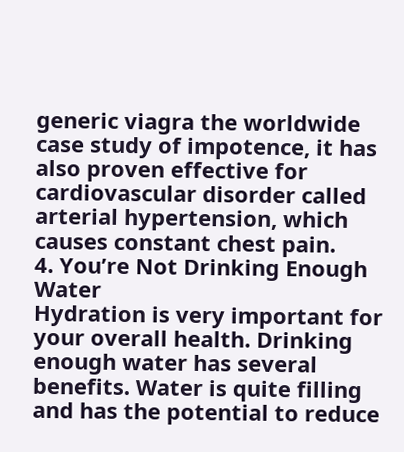generic viagra the worldwide case study of impotence, it has also proven effective for cardiovascular disorder called arterial hypertension, which causes constant chest pain.
4. You’re Not Drinking Enough Water
Hydration is very important for your overall health. Drinking enough water has several benefits. Water is quite filling and has the potential to reduce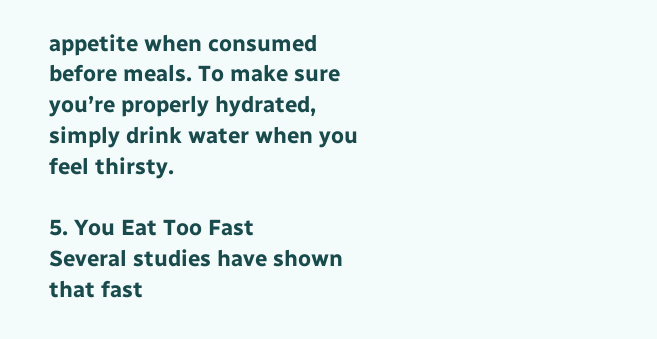appetite when consumed before meals. To make sure you’re properly hydrated, simply drink water when you feel thirsty.

5. You Eat Too Fast
Several studies have shown that fast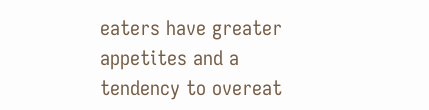eaters have greater appetites and a tendency to overeat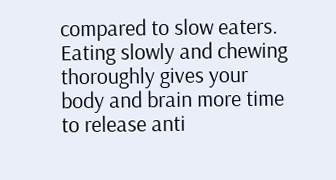compared to slow eaters. Eating slowly and chewing thoroughly gives your body and brain more time to release anti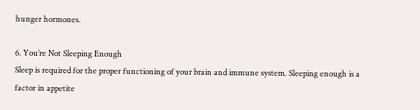hunger hormones.

6. You’re Not Sleeping Enough
Sleep is required for the proper functioning of your brain and immune system. Sleeping enough is a factor in appetite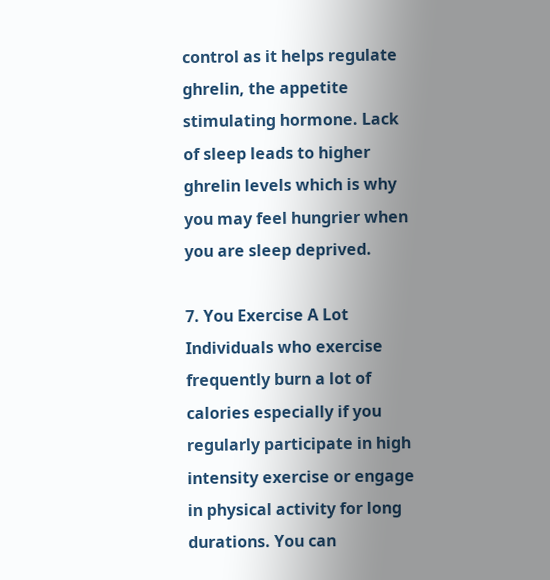control as it helps regulate ghrelin, the appetite stimulating hormone. Lack of sleep leads to higher ghrelin levels which is why you may feel hungrier when you are sleep deprived.

7. You Exercise A Lot
Individuals who exercise frequently burn a lot of calories especially if you regularly participate in high intensity exercise or engage in physical activity for long durations. You can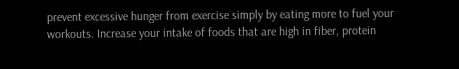prevent excessive hunger from exercise simply by eating more to fuel your workouts. Increase your intake of foods that are high in fiber, protein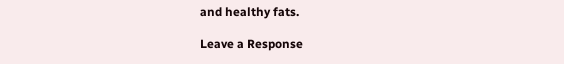and healthy fats.

Leave a Response